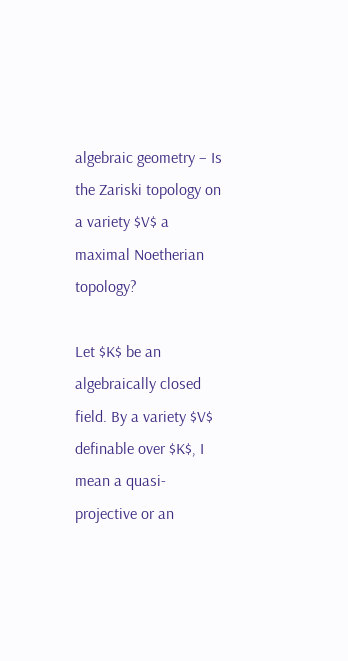algebraic geometry – Is the Zariski topology on a variety $V$ a maximal Noetherian topology?

Let $K$ be an algebraically closed field. By a variety $V$ definable over $K$, I mean a quasi-projective or an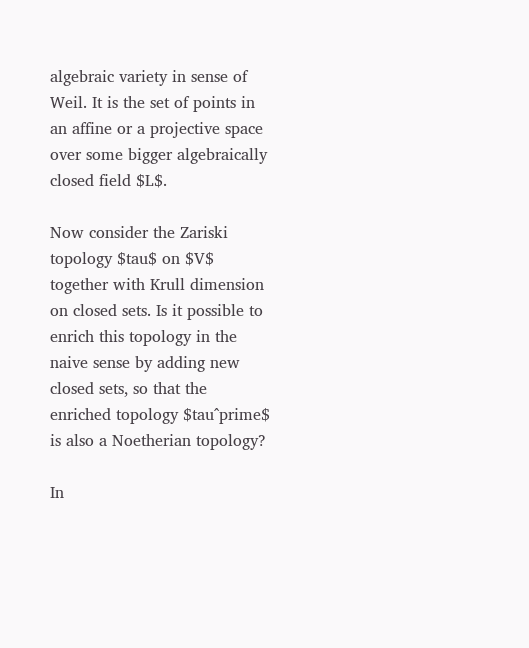algebraic variety in sense of Weil. It is the set of points in an affine or a projective space over some bigger algebraically closed field $L$.

Now consider the Zariski topology $tau$ on $V$ together with Krull dimension on closed sets. Is it possible to enrich this topology in the naive sense by adding new closed sets, so that the enriched topology $tau^prime$ is also a Noetherian topology?

In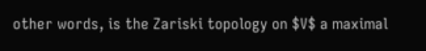other words, is the Zariski topology on $V$ a maximal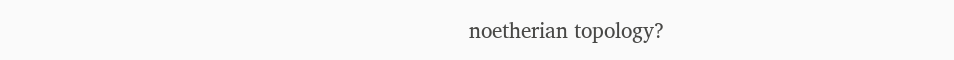noetherian topology?